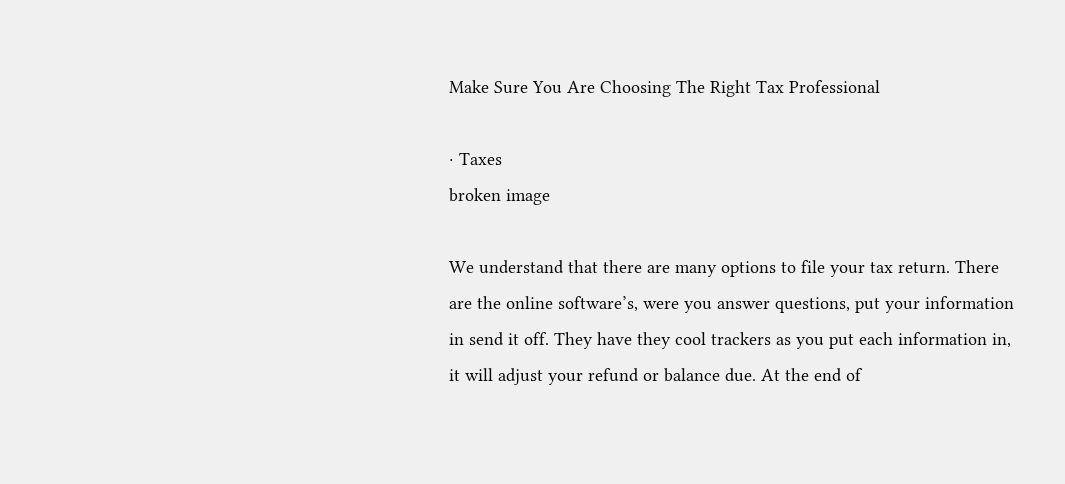Make Sure You Are Choosing The Right Tax Professional

· Taxes
broken image

We understand that there are many options to file your tax return. There are the online software’s, were you answer questions, put your information in send it off. They have they cool trackers as you put each information in, it will adjust your refund or balance due. At the end of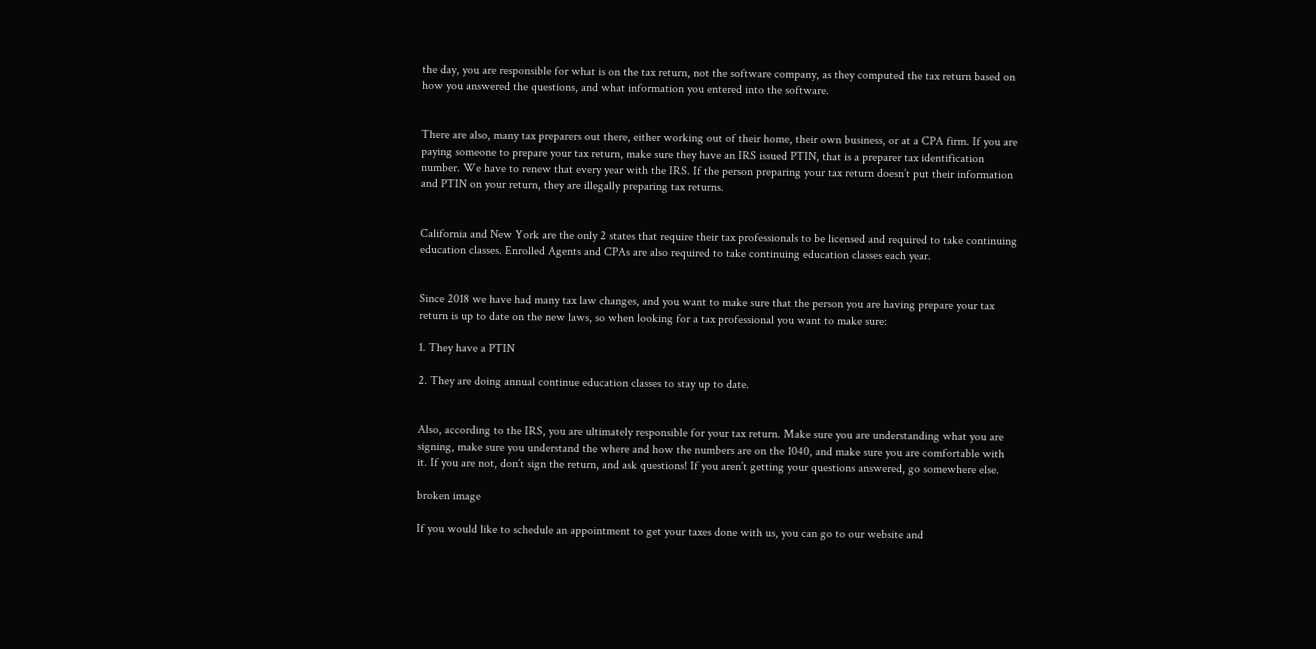the day, you are responsible for what is on the tax return, not the software company, as they computed the tax return based on how you answered the questions, and what information you entered into the software.


There are also, many tax preparers out there, either working out of their home, their own business, or at a CPA firm. If you are paying someone to prepare your tax return, make sure they have an IRS issued PTIN, that is a preparer tax identification number. We have to renew that every year with the IRS. If the person preparing your tax return doesn’t put their information and PTIN on your return, they are illegally preparing tax returns.


California and New York are the only 2 states that require their tax professionals to be licensed and required to take continuing education classes. Enrolled Agents and CPAs are also required to take continuing education classes each year.


Since 2018 we have had many tax law changes, and you want to make sure that the person you are having prepare your tax return is up to date on the new laws, so when looking for a tax professional you want to make sure:

1. They have a PTIN

2. They are doing annual continue education classes to stay up to date.


Also, according to the IRS, you are ultimately responsible for your tax return. Make sure you are understanding what you are signing, make sure you understand the where and how the numbers are on the 1040, and make sure you are comfortable with it. If you are not, don’t sign the return, and ask questions! If you aren’t getting your questions answered, go somewhere else.

broken image

If you would like to schedule an appointment to get your taxes done with us, you can go to our website and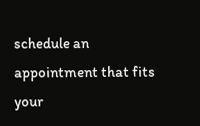schedule an appointment that fits your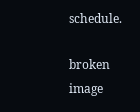schedule.

broken image